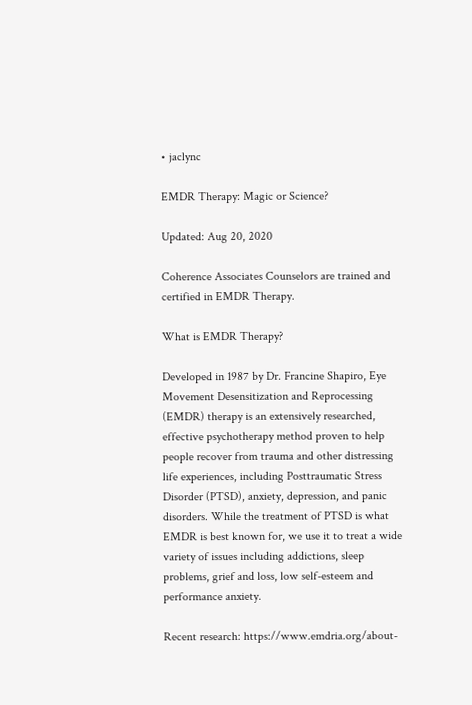• jaclync

EMDR Therapy: Magic or Science?

Updated: Aug 20, 2020

Coherence Associates Counselors are trained and certified in EMDR Therapy.

What is EMDR Therapy?

Developed in 1987 by Dr. Francine Shapiro, Eye Movement Desensitization and Reprocessing (EMDR) therapy is an extensively researched, effective psychotherapy method proven to help people recover from trauma and other distressing life experiences, including Posttraumatic Stress Disorder (PTSD), anxiety, depression, and panic disorders. While the treatment of PTSD is what EMDR is best known for, we use it to treat a wide variety of issues including addictions, sleep problems, grief and loss, low self-esteem and performance anxiety.

Recent research: https://www.emdria.org/about-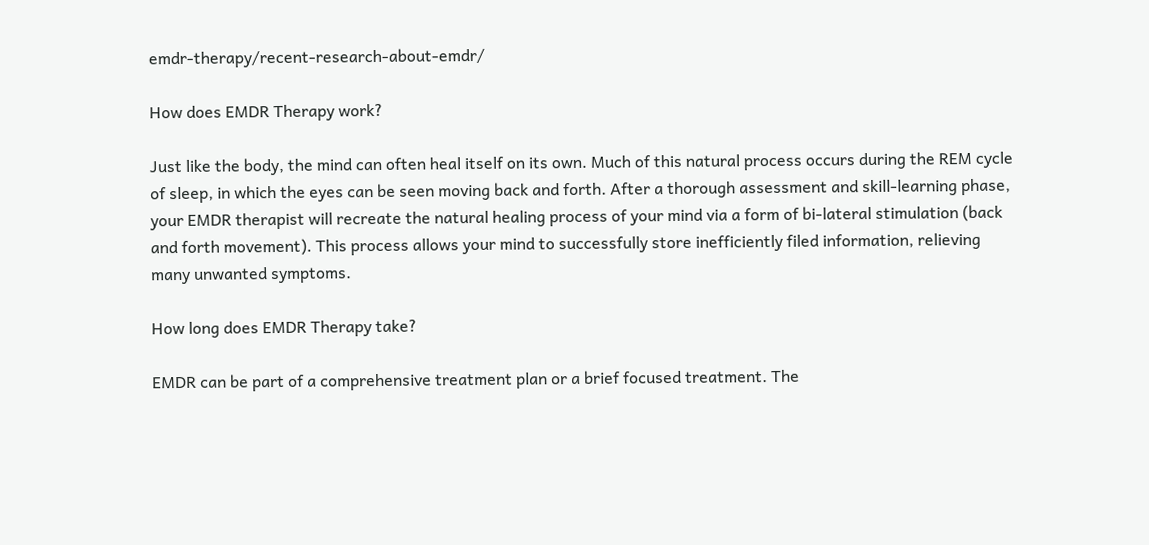emdr-therapy/recent-research-about-emdr/

How does EMDR Therapy work?

Just like the body, the mind can often heal itself on its own. Much of this natural process occurs during the REM cycle of sleep, in which the eyes can be seen moving back and forth. After a thorough assessment and skill-learning phase, your EMDR therapist will recreate the natural healing process of your mind via a form of bi-lateral stimulation (back and forth movement). This process allows your mind to successfully store inefficiently filed information, relieving many unwanted symptoms.

How long does EMDR Therapy take?

EMDR can be part of a comprehensive treatment plan or a brief focused treatment. The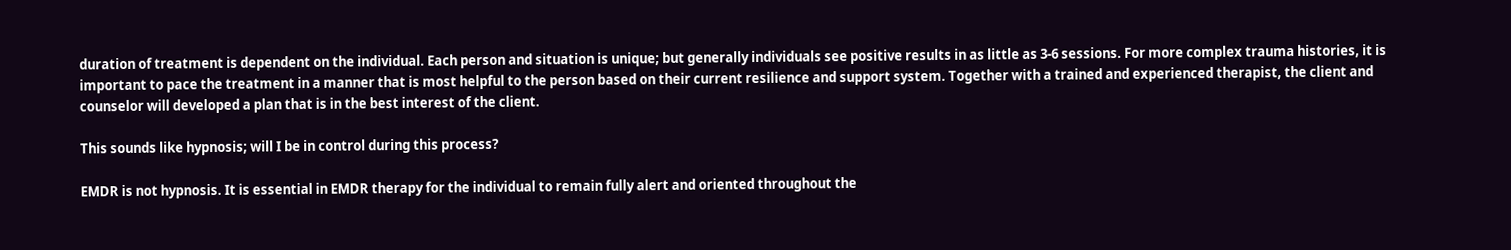duration of treatment is dependent on the individual. Each person and situation is unique; but generally individuals see positive results in as little as 3-6 sessions. For more complex trauma histories, it is important to pace the treatment in a manner that is most helpful to the person based on their current resilience and support system. Together with a trained and experienced therapist, the client and counselor will developed a plan that is in the best interest of the client.

This sounds like hypnosis; will I be in control during this process?

EMDR is not hypnosis. It is essential in EMDR therapy for the individual to remain fully alert and oriented throughout the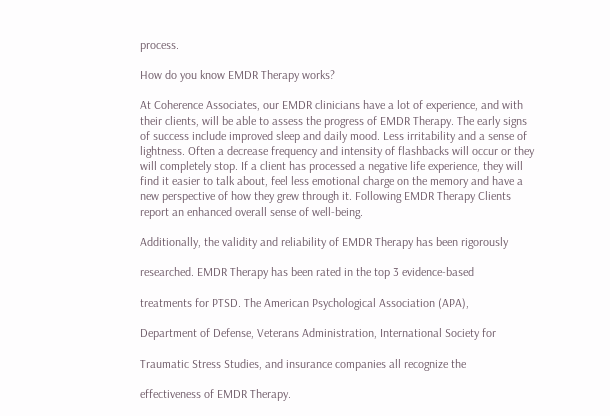process.

How do you know EMDR Therapy works?

At Coherence Associates, our EMDR clinicians have a lot of experience, and with their clients, will be able to assess the progress of EMDR Therapy. The early signs of success include improved sleep and daily mood. Less irritability and a sense of lightness. Often a decrease frequency and intensity of flashbacks will occur or they will completely stop. If a client has processed a negative life experience, they will find it easier to talk about, feel less emotional charge on the memory and have a new perspective of how they grew through it. Following EMDR Therapy Clients report an enhanced overall sense of well-being.

Additionally, the validity and reliability of EMDR Therapy has been rigorously

researched. EMDR Therapy has been rated in the top 3 evidence-based

treatments for PTSD. The American Psychological Association (APA),

Department of Defense, Veterans Administration, International Society for

Traumatic Stress Studies, and insurance companies all recognize the

effectiveness of EMDR Therapy.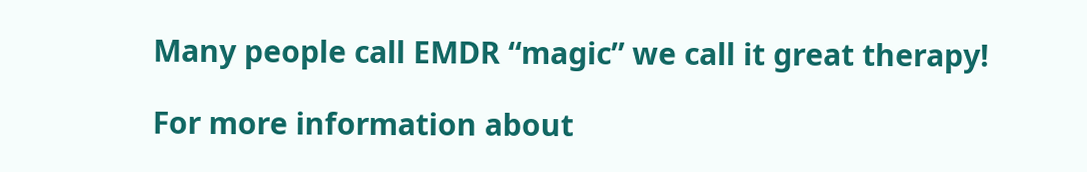Many people call EMDR “magic” we call it great therapy!

For more information about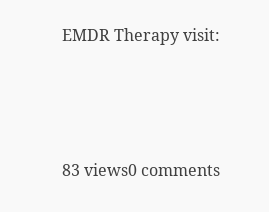EMDR Therapy visit:




83 views0 comments